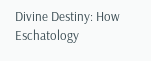Divine Destiny: How Eschatology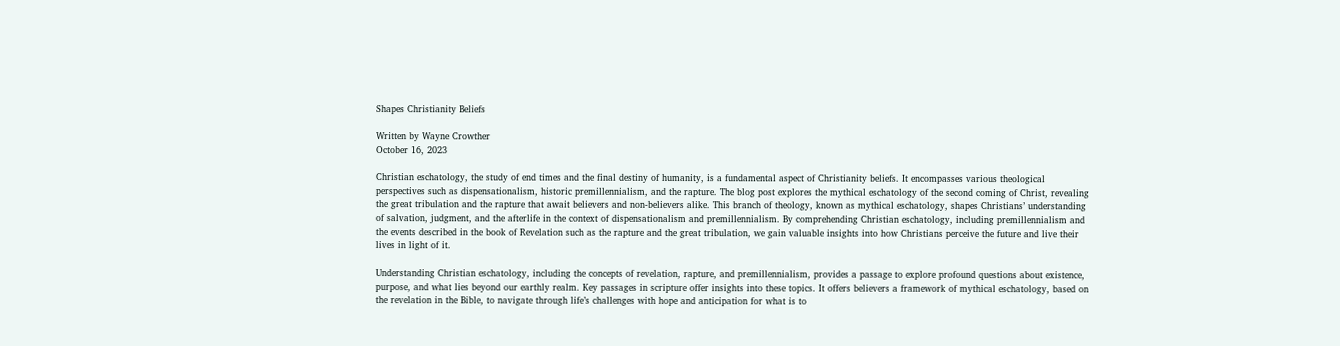Shapes Christianity Beliefs

Written by Wayne Crowther
October 16, 2023

Christian eschatology, the study of end times and the final destiny of humanity, is a fundamental aspect of Christianity beliefs. It encompasses various theological perspectives such as dispensationalism, historic premillennialism, and the rapture. The blog post explores the mythical eschatology of the second coming of Christ, revealing the great tribulation and the rapture that await believers and non-believers alike. This branch of theology, known as mythical eschatology, shapes Christians’ understanding of salvation, judgment, and the afterlife in the context of dispensationalism and premillennialism. By comprehending Christian eschatology, including premillennialism and the events described in the book of Revelation such as the rapture and the great tribulation, we gain valuable insights into how Christians perceive the future and live their lives in light of it.

Understanding Christian eschatology, including the concepts of revelation, rapture, and premillennialism, provides a passage to explore profound questions about existence, purpose, and what lies beyond our earthly realm. Key passages in scripture offer insights into these topics. It offers believers a framework of mythical eschatology, based on the revelation in the Bible, to navigate through life’s challenges with hope and anticipation for what is to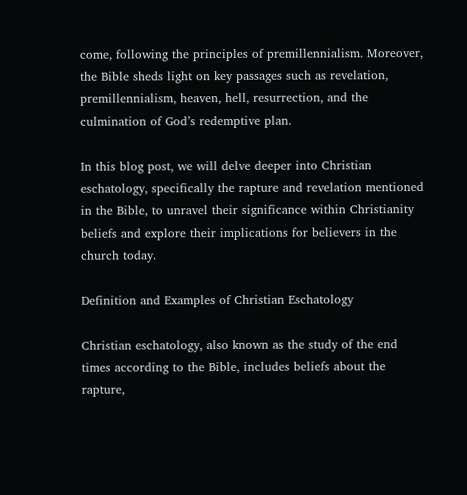come, following the principles of premillennialism. Moreover, the Bible sheds light on key passages such as revelation, premillennialism, heaven, hell, resurrection, and the culmination of God’s redemptive plan.

In this blog post, we will delve deeper into Christian eschatology, specifically the rapture and revelation mentioned in the Bible, to unravel their significance within Christianity beliefs and explore their implications for believers in the church today.

Definition and Examples of Christian Eschatology

Christian eschatology, also known as the study of the end times according to the Bible, includes beliefs about the rapture,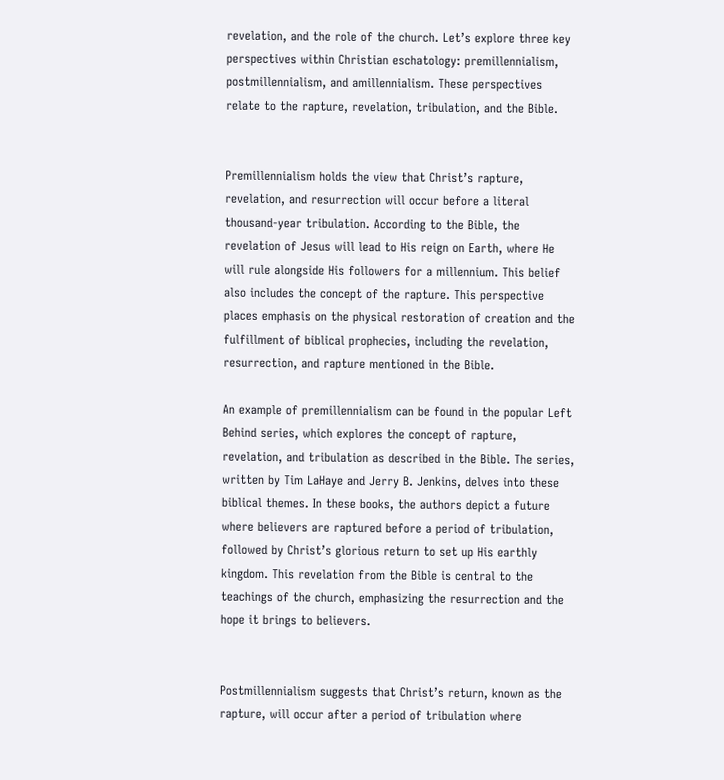revelation, and the role of the church. Let’s explore three key perspectives within Christian eschatology: premillennialism, postmillennialism, and amillennialism. These perspectives relate to the rapture, revelation, tribulation, and the Bible.


Premillennialism holds the view that Christ’s rapture, revelation, and resurrection will occur before a literal thousand-year tribulation. According to the Bible, the revelation of Jesus will lead to His reign on Earth, where He will rule alongside His followers for a millennium. This belief also includes the concept of the rapture. This perspective places emphasis on the physical restoration of creation and the fulfillment of biblical prophecies, including the revelation, resurrection, and rapture mentioned in the Bible.

An example of premillennialism can be found in the popular Left Behind series, which explores the concept of rapture, revelation, and tribulation as described in the Bible. The series, written by Tim LaHaye and Jerry B. Jenkins, delves into these biblical themes. In these books, the authors depict a future where believers are raptured before a period of tribulation, followed by Christ’s glorious return to set up His earthly kingdom. This revelation from the Bible is central to the teachings of the church, emphasizing the resurrection and the hope it brings to believers.


Postmillennialism suggests that Christ’s return, known as the rapture, will occur after a period of tribulation where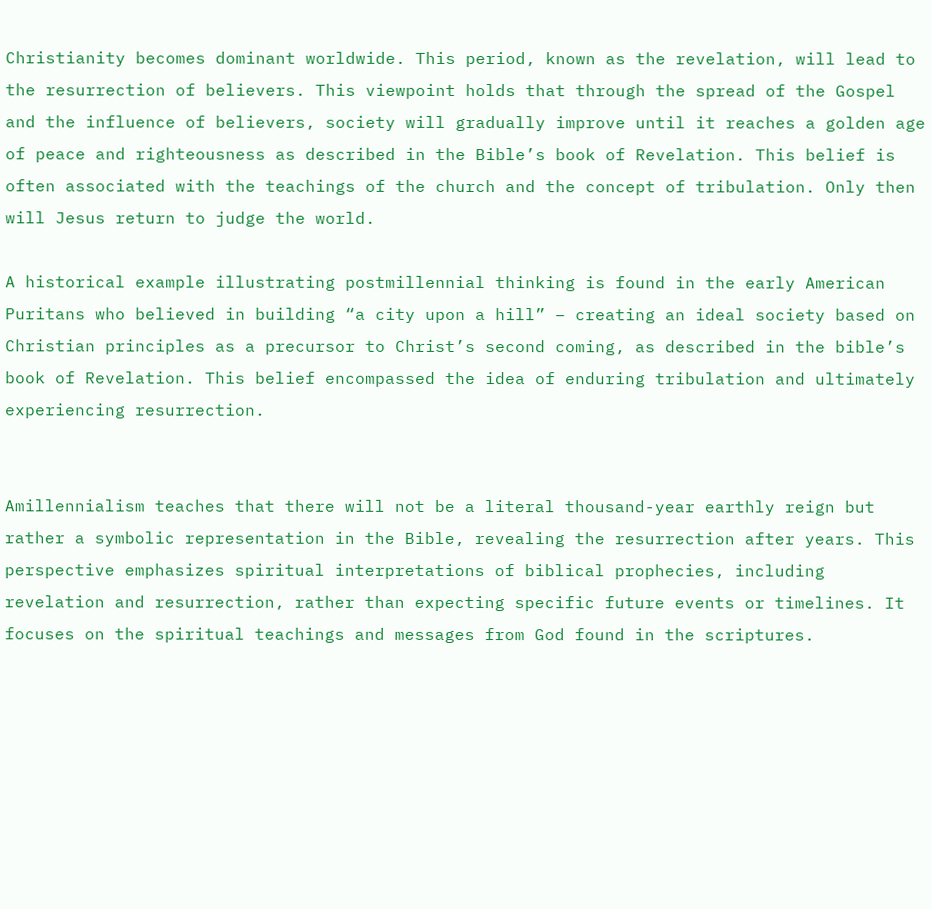Christianity becomes dominant worldwide. This period, known as the revelation, will lead to the resurrection of believers. This viewpoint holds that through the spread of the Gospel and the influence of believers, society will gradually improve until it reaches a golden age of peace and righteousness as described in the Bible’s book of Revelation. This belief is often associated with the teachings of the church and the concept of tribulation. Only then will Jesus return to judge the world.

A historical example illustrating postmillennial thinking is found in the early American Puritans who believed in building “a city upon a hill” – creating an ideal society based on Christian principles as a precursor to Christ’s second coming, as described in the bible’s book of Revelation. This belief encompassed the idea of enduring tribulation and ultimately experiencing resurrection.


Amillennialism teaches that there will not be a literal thousand-year earthly reign but rather a symbolic representation in the Bible, revealing the resurrection after years. This perspective emphasizes spiritual interpretations of biblical prophecies, including revelation and resurrection, rather than expecting specific future events or timelines. It focuses on the spiritual teachings and messages from God found in the scriptures.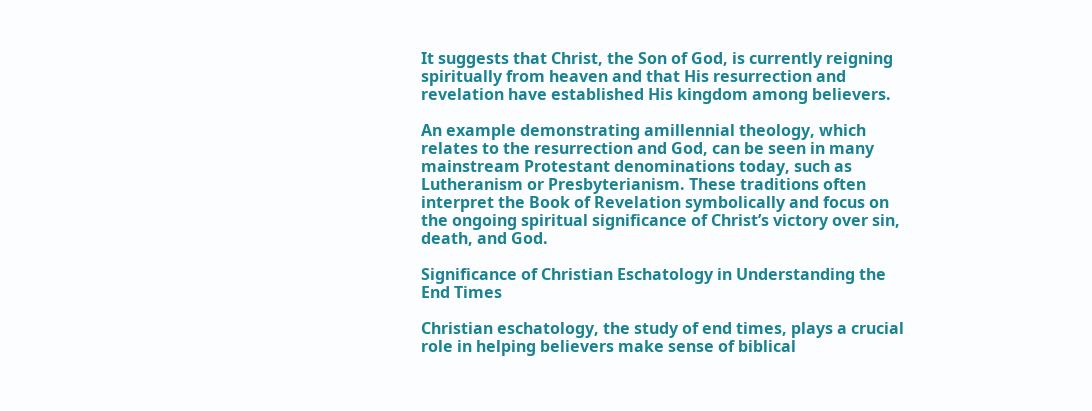It suggests that Christ, the Son of God, is currently reigning spiritually from heaven and that His resurrection and revelation have established His kingdom among believers.

An example demonstrating amillennial theology, which relates to the resurrection and God, can be seen in many mainstream Protestant denominations today, such as Lutheranism or Presbyterianism. These traditions often interpret the Book of Revelation symbolically and focus on the ongoing spiritual significance of Christ’s victory over sin, death, and God.

Significance of Christian Eschatology in Understanding the End Times

Christian eschatology, the study of end times, plays a crucial role in helping believers make sense of biblical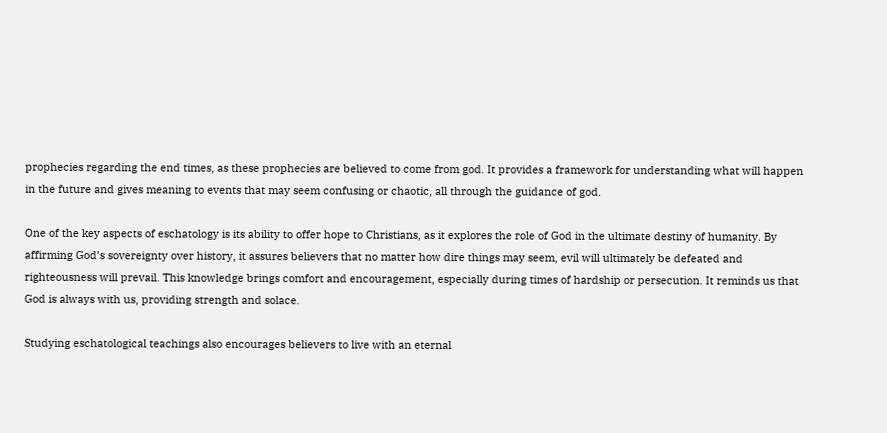prophecies regarding the end times, as these prophecies are believed to come from god. It provides a framework for understanding what will happen in the future and gives meaning to events that may seem confusing or chaotic, all through the guidance of god.

One of the key aspects of eschatology is its ability to offer hope to Christians, as it explores the role of God in the ultimate destiny of humanity. By affirming God’s sovereignty over history, it assures believers that no matter how dire things may seem, evil will ultimately be defeated and righteousness will prevail. This knowledge brings comfort and encouragement, especially during times of hardship or persecution. It reminds us that God is always with us, providing strength and solace.

Studying eschatological teachings also encourages believers to live with an eternal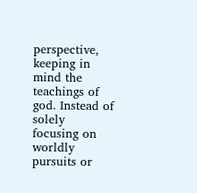perspective, keeping in mind the teachings of god. Instead of solely focusing on worldly pursuits or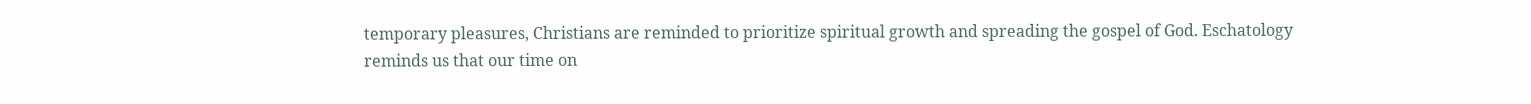temporary pleasures, Christians are reminded to prioritize spiritual growth and spreading the gospel of God. Eschatology reminds us that our time on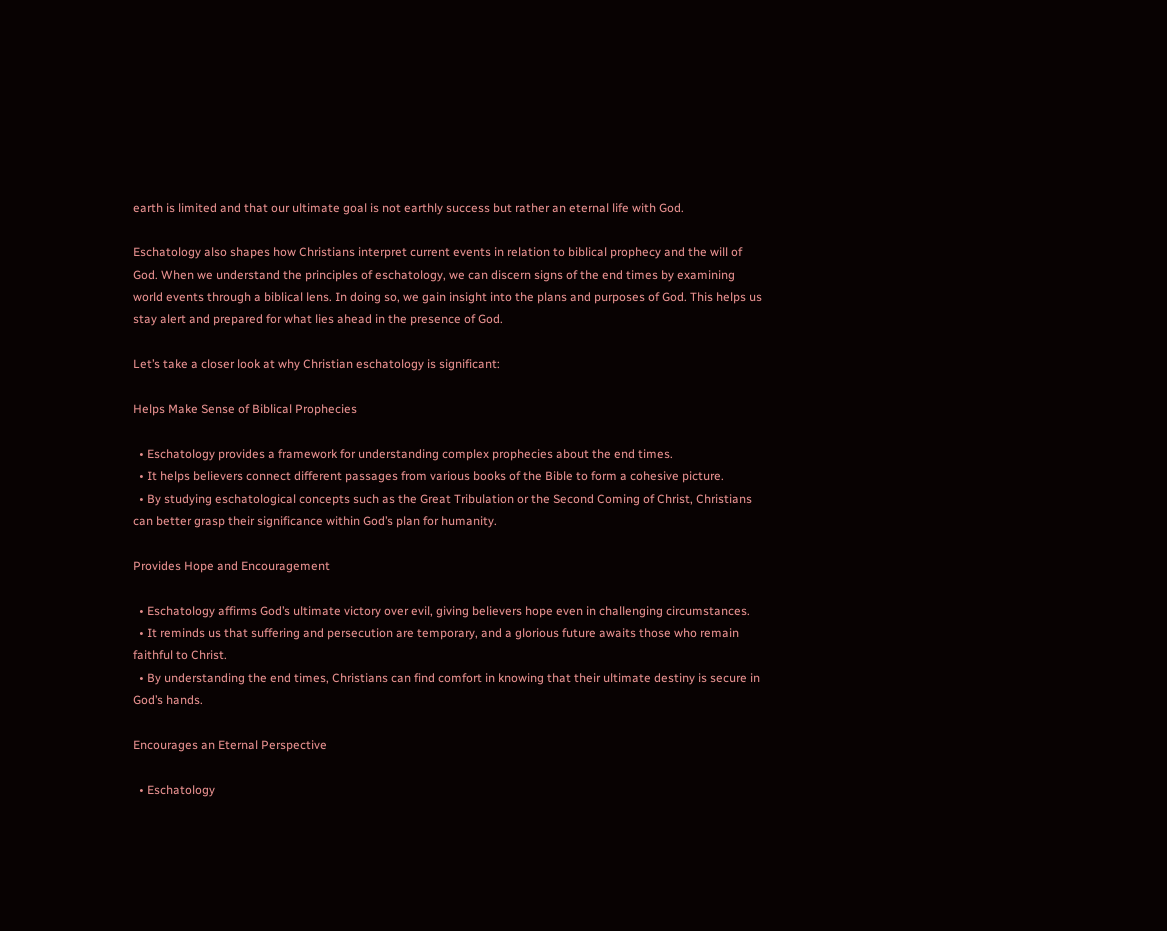earth is limited and that our ultimate goal is not earthly success but rather an eternal life with God.

Eschatology also shapes how Christians interpret current events in relation to biblical prophecy and the will of God. When we understand the principles of eschatology, we can discern signs of the end times by examining world events through a biblical lens. In doing so, we gain insight into the plans and purposes of God. This helps us stay alert and prepared for what lies ahead in the presence of God.

Let’s take a closer look at why Christian eschatology is significant:

Helps Make Sense of Biblical Prophecies

  • Eschatology provides a framework for understanding complex prophecies about the end times.
  • It helps believers connect different passages from various books of the Bible to form a cohesive picture.
  • By studying eschatological concepts such as the Great Tribulation or the Second Coming of Christ, Christians can better grasp their significance within God’s plan for humanity.

Provides Hope and Encouragement

  • Eschatology affirms God’s ultimate victory over evil, giving believers hope even in challenging circumstances.
  • It reminds us that suffering and persecution are temporary, and a glorious future awaits those who remain faithful to Christ.
  • By understanding the end times, Christians can find comfort in knowing that their ultimate destiny is secure in God’s hands.

Encourages an Eternal Perspective

  • Eschatology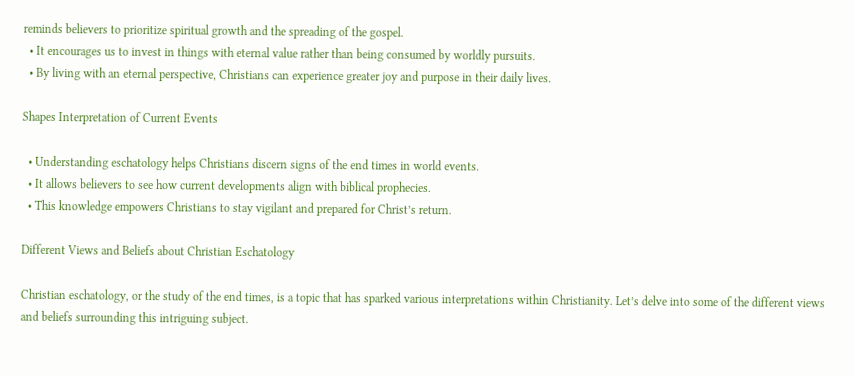reminds believers to prioritize spiritual growth and the spreading of the gospel.
  • It encourages us to invest in things with eternal value rather than being consumed by worldly pursuits.
  • By living with an eternal perspective, Christians can experience greater joy and purpose in their daily lives.

Shapes Interpretation of Current Events

  • Understanding eschatology helps Christians discern signs of the end times in world events.
  • It allows believers to see how current developments align with biblical prophecies.
  • This knowledge empowers Christians to stay vigilant and prepared for Christ’s return.

Different Views and Beliefs about Christian Eschatology

Christian eschatology, or the study of the end times, is a topic that has sparked various interpretations within Christianity. Let’s delve into some of the different views and beliefs surrounding this intriguing subject.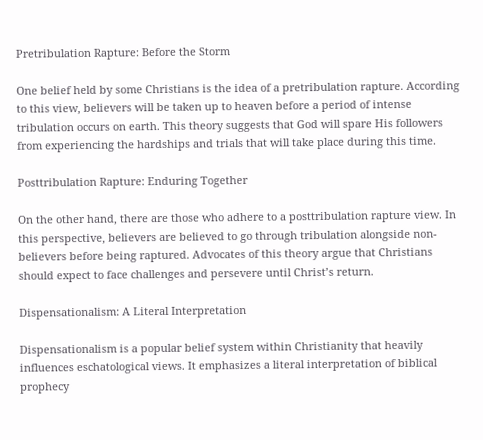Pretribulation Rapture: Before the Storm

One belief held by some Christians is the idea of a pretribulation rapture. According to this view, believers will be taken up to heaven before a period of intense tribulation occurs on earth. This theory suggests that God will spare His followers from experiencing the hardships and trials that will take place during this time.

Posttribulation Rapture: Enduring Together

On the other hand, there are those who adhere to a posttribulation rapture view. In this perspective, believers are believed to go through tribulation alongside non-believers before being raptured. Advocates of this theory argue that Christians should expect to face challenges and persevere until Christ’s return.

Dispensationalism: A Literal Interpretation

Dispensationalism is a popular belief system within Christianity that heavily influences eschatological views. It emphasizes a literal interpretation of biblical prophecy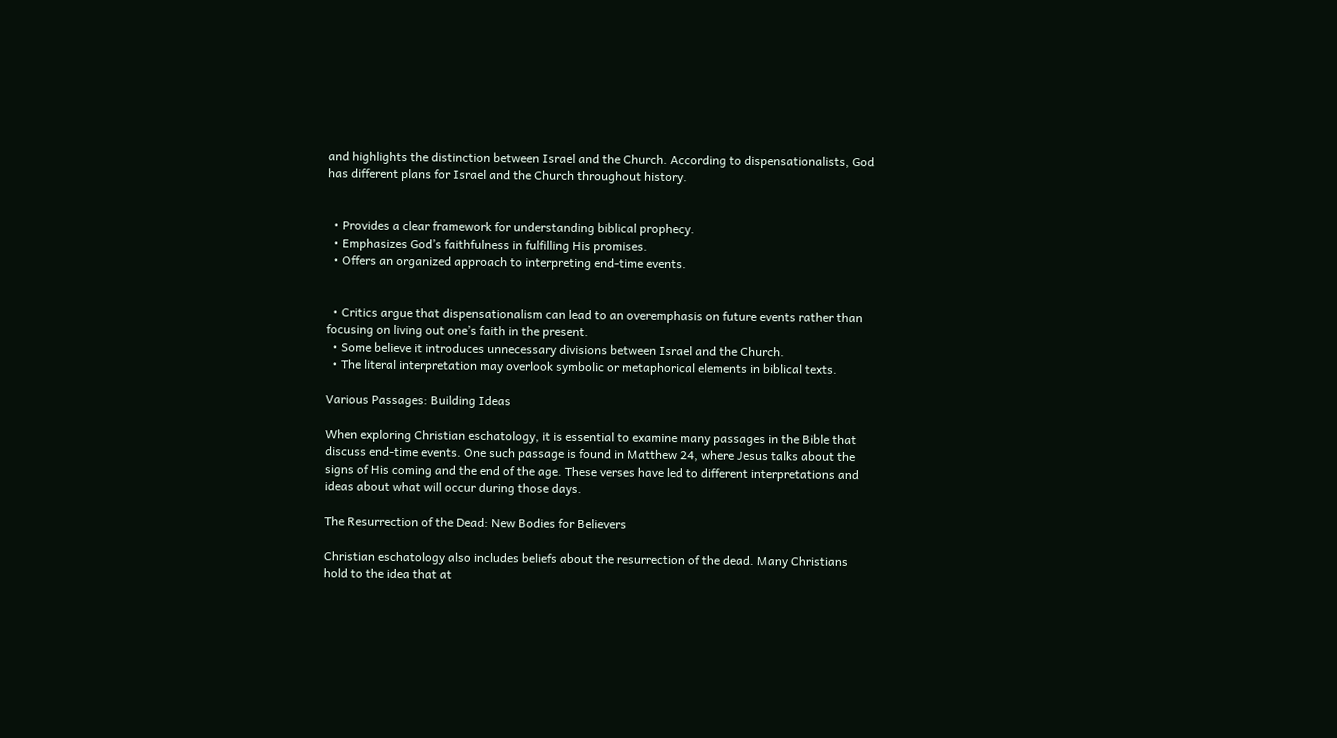and highlights the distinction between Israel and the Church. According to dispensationalists, God has different plans for Israel and the Church throughout history.


  • Provides a clear framework for understanding biblical prophecy.
  • Emphasizes God’s faithfulness in fulfilling His promises.
  • Offers an organized approach to interpreting end-time events.


  • Critics argue that dispensationalism can lead to an overemphasis on future events rather than focusing on living out one’s faith in the present.
  • Some believe it introduces unnecessary divisions between Israel and the Church.
  • The literal interpretation may overlook symbolic or metaphorical elements in biblical texts.

Various Passages: Building Ideas

When exploring Christian eschatology, it is essential to examine many passages in the Bible that discuss end-time events. One such passage is found in Matthew 24, where Jesus talks about the signs of His coming and the end of the age. These verses have led to different interpretations and ideas about what will occur during those days.

The Resurrection of the Dead: New Bodies for Believers

Christian eschatology also includes beliefs about the resurrection of the dead. Many Christians hold to the idea that at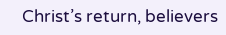Christ’s return, believers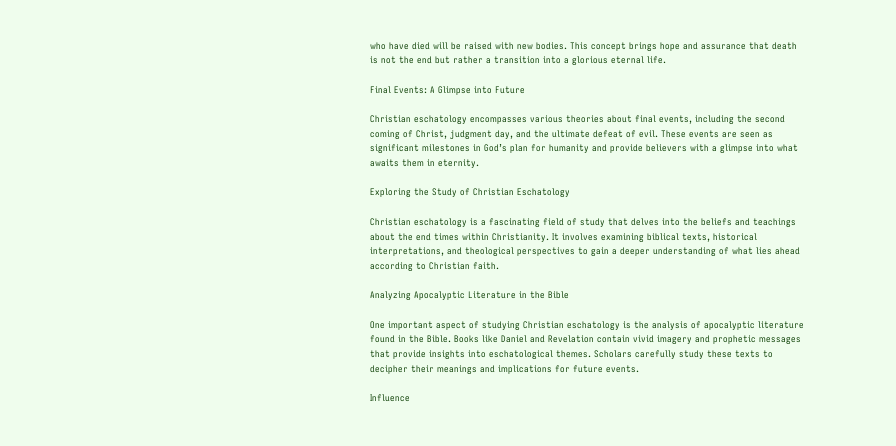who have died will be raised with new bodies. This concept brings hope and assurance that death is not the end but rather a transition into a glorious eternal life.

Final Events: A Glimpse into Future

Christian eschatology encompasses various theories about final events, including the second coming of Christ, judgment day, and the ultimate defeat of evil. These events are seen as significant milestones in God’s plan for humanity and provide believers with a glimpse into what awaits them in eternity.

Exploring the Study of Christian Eschatology

Christian eschatology is a fascinating field of study that delves into the beliefs and teachings about the end times within Christianity. It involves examining biblical texts, historical interpretations, and theological perspectives to gain a deeper understanding of what lies ahead according to Christian faith.

Analyzing Apocalyptic Literature in the Bible

One important aspect of studying Christian eschatology is the analysis of apocalyptic literature found in the Bible. Books like Daniel and Revelation contain vivid imagery and prophetic messages that provide insights into eschatological themes. Scholars carefully study these texts to decipher their meanings and implications for future events.

Influence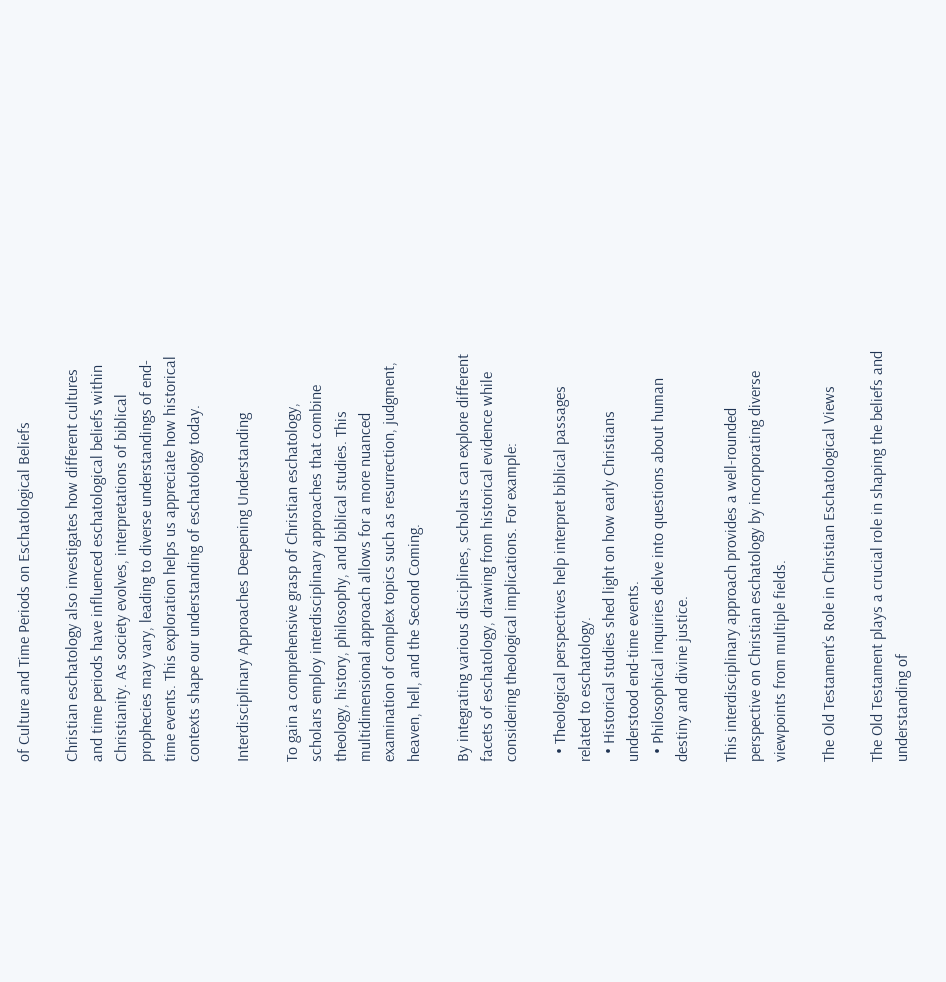of Culture and Time Periods on Eschatological Beliefs

Christian eschatology also investigates how different cultures and time periods have influenced eschatological beliefs within Christianity. As society evolves, interpretations of biblical prophecies may vary, leading to diverse understandings of end-time events. This exploration helps us appreciate how historical contexts shape our understanding of eschatology today.

Interdisciplinary Approaches Deepening Understanding

To gain a comprehensive grasp of Christian eschatology, scholars employ interdisciplinary approaches that combine theology, history, philosophy, and biblical studies. This multidimensional approach allows for a more nuanced examination of complex topics such as resurrection, judgment, heaven, hell, and the Second Coming.

By integrating various disciplines, scholars can explore different facets of eschatology, drawing from historical evidence while considering theological implications. For example:

  • Theological perspectives help interpret biblical passages related to eschatology.
  • Historical studies shed light on how early Christians understood end-time events.
  • Philosophical inquiries delve into questions about human destiny and divine justice.

This interdisciplinary approach provides a well-rounded perspective on Christian eschatology by incorporating diverse viewpoints from multiple fields.

The Old Testament’s Role in Christian Eschatological Views

The Old Testament plays a crucial role in shaping the beliefs and understanding of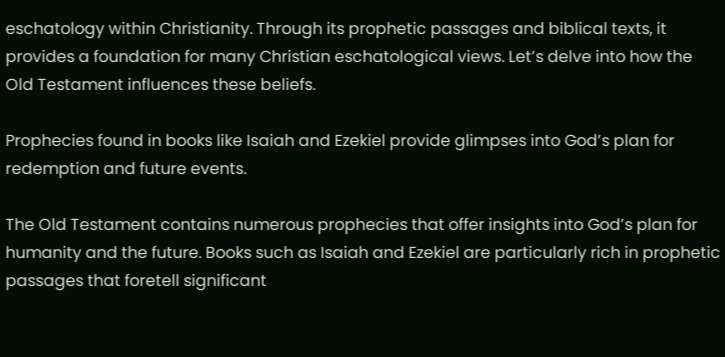eschatology within Christianity. Through its prophetic passages and biblical texts, it provides a foundation for many Christian eschatological views. Let’s delve into how the Old Testament influences these beliefs.

Prophecies found in books like Isaiah and Ezekiel provide glimpses into God’s plan for redemption and future events.

The Old Testament contains numerous prophecies that offer insights into God’s plan for humanity and the future. Books such as Isaiah and Ezekiel are particularly rich in prophetic passages that foretell significant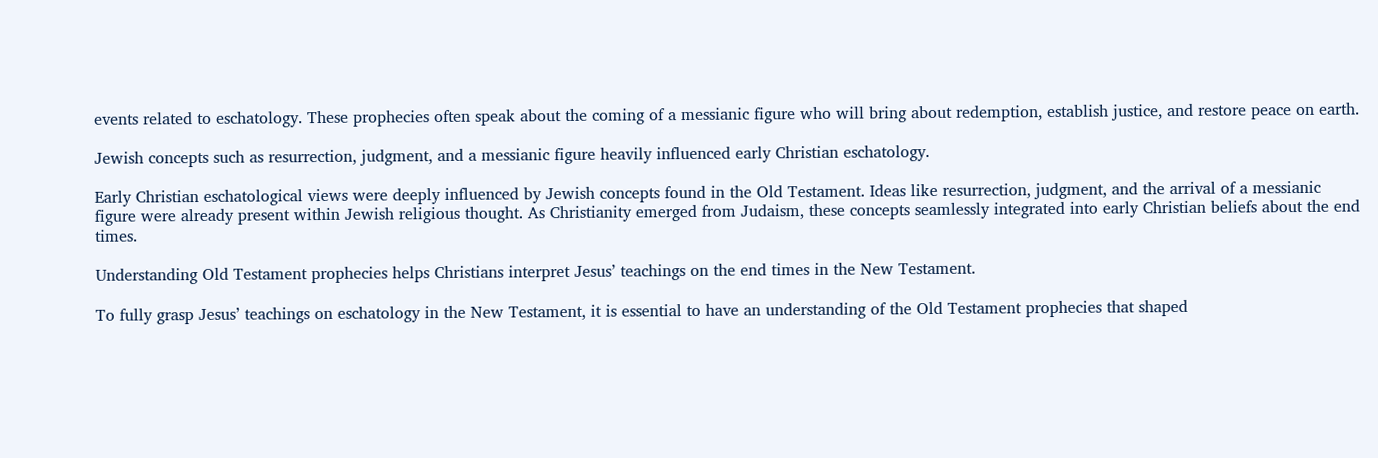events related to eschatology. These prophecies often speak about the coming of a messianic figure who will bring about redemption, establish justice, and restore peace on earth.

Jewish concepts such as resurrection, judgment, and a messianic figure heavily influenced early Christian eschatology.

Early Christian eschatological views were deeply influenced by Jewish concepts found in the Old Testament. Ideas like resurrection, judgment, and the arrival of a messianic figure were already present within Jewish religious thought. As Christianity emerged from Judaism, these concepts seamlessly integrated into early Christian beliefs about the end times.

Understanding Old Testament prophecies helps Christians interpret Jesus’ teachings on the end times in the New Testament.

To fully grasp Jesus’ teachings on eschatology in the New Testament, it is essential to have an understanding of the Old Testament prophecies that shaped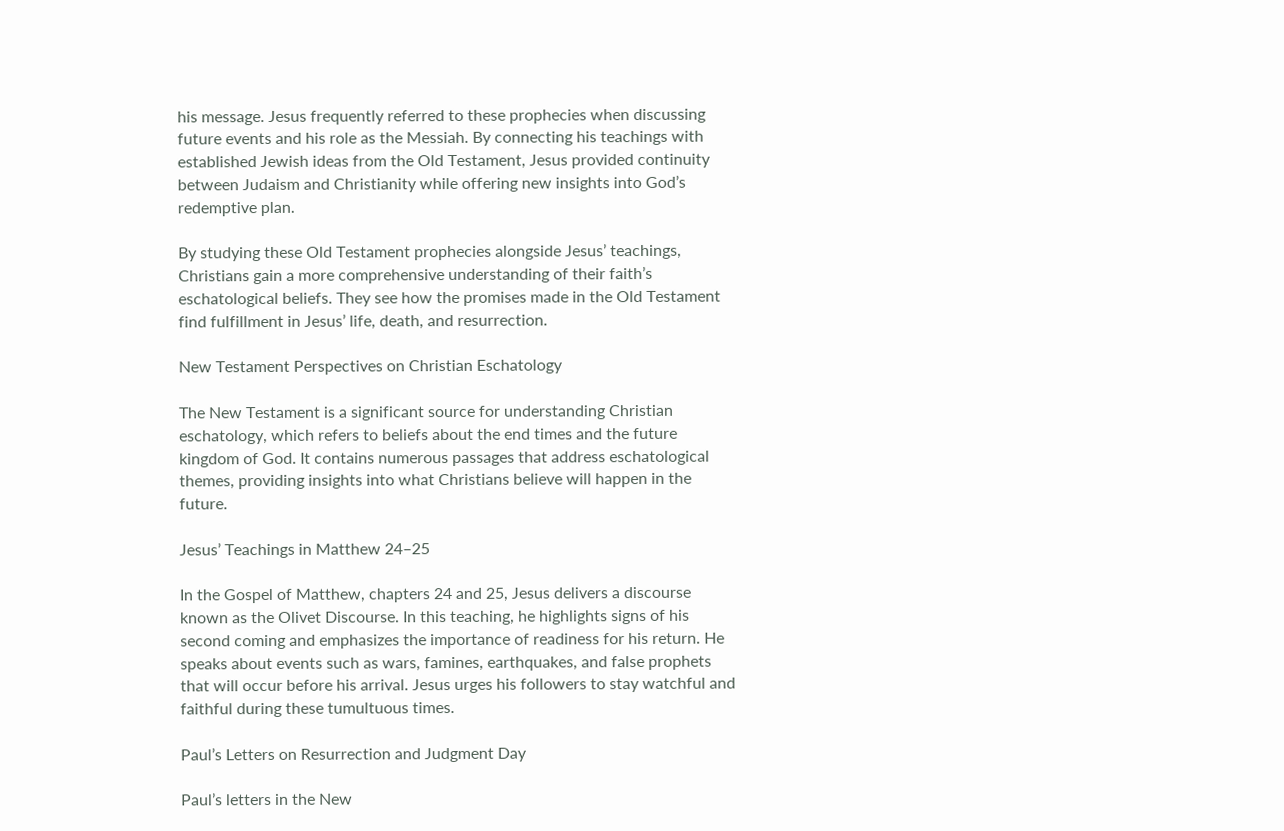his message. Jesus frequently referred to these prophecies when discussing future events and his role as the Messiah. By connecting his teachings with established Jewish ideas from the Old Testament, Jesus provided continuity between Judaism and Christianity while offering new insights into God’s redemptive plan.

By studying these Old Testament prophecies alongside Jesus’ teachings, Christians gain a more comprehensive understanding of their faith’s eschatological beliefs. They see how the promises made in the Old Testament find fulfillment in Jesus’ life, death, and resurrection.

New Testament Perspectives on Christian Eschatology

The New Testament is a significant source for understanding Christian eschatology, which refers to beliefs about the end times and the future kingdom of God. It contains numerous passages that address eschatological themes, providing insights into what Christians believe will happen in the future.

Jesus’ Teachings in Matthew 24–25

In the Gospel of Matthew, chapters 24 and 25, Jesus delivers a discourse known as the Olivet Discourse. In this teaching, he highlights signs of his second coming and emphasizes the importance of readiness for his return. He speaks about events such as wars, famines, earthquakes, and false prophets that will occur before his arrival. Jesus urges his followers to stay watchful and faithful during these tumultuous times.

Paul’s Letters on Resurrection and Judgment Day

Paul’s letters in the New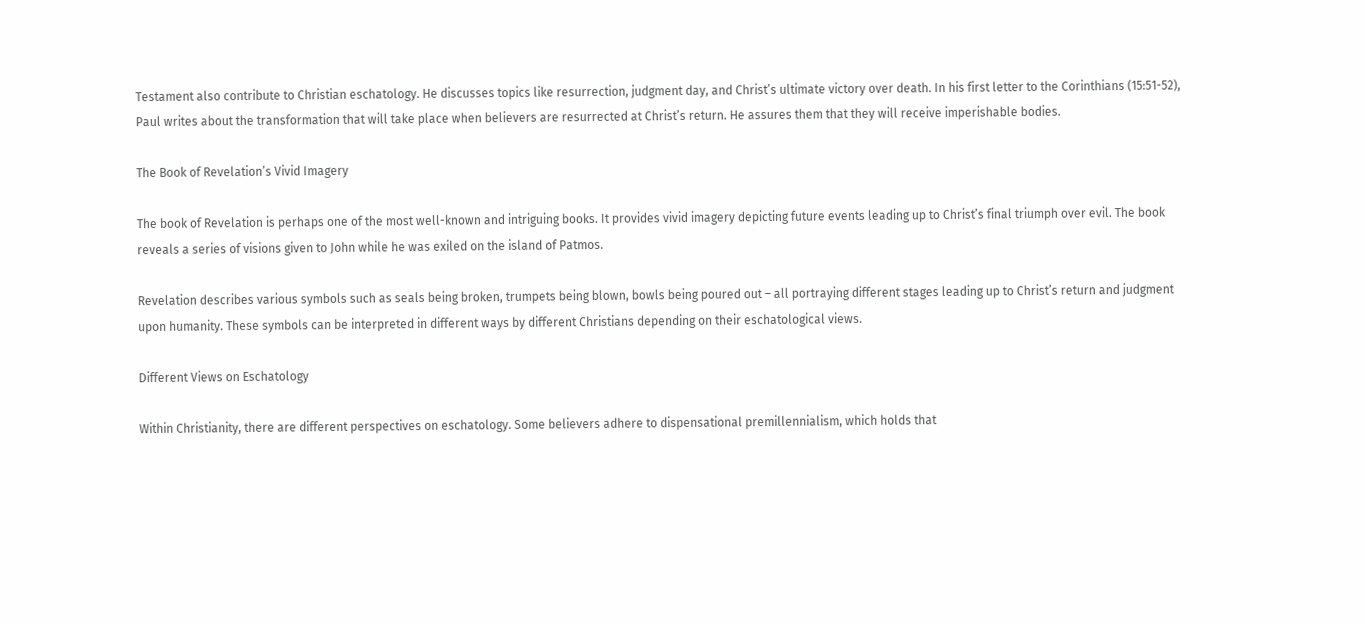Testament also contribute to Christian eschatology. He discusses topics like resurrection, judgment day, and Christ’s ultimate victory over death. In his first letter to the Corinthians (15:51-52), Paul writes about the transformation that will take place when believers are resurrected at Christ’s return. He assures them that they will receive imperishable bodies.

The Book of Revelation’s Vivid Imagery

The book of Revelation is perhaps one of the most well-known and intriguing books. It provides vivid imagery depicting future events leading up to Christ’s final triumph over evil. The book reveals a series of visions given to John while he was exiled on the island of Patmos.

Revelation describes various symbols such as seals being broken, trumpets being blown, bowls being poured out – all portraying different stages leading up to Christ’s return and judgment upon humanity. These symbols can be interpreted in different ways by different Christians depending on their eschatological views.

Different Views on Eschatology

Within Christianity, there are different perspectives on eschatology. Some believers adhere to dispensational premillennialism, which holds that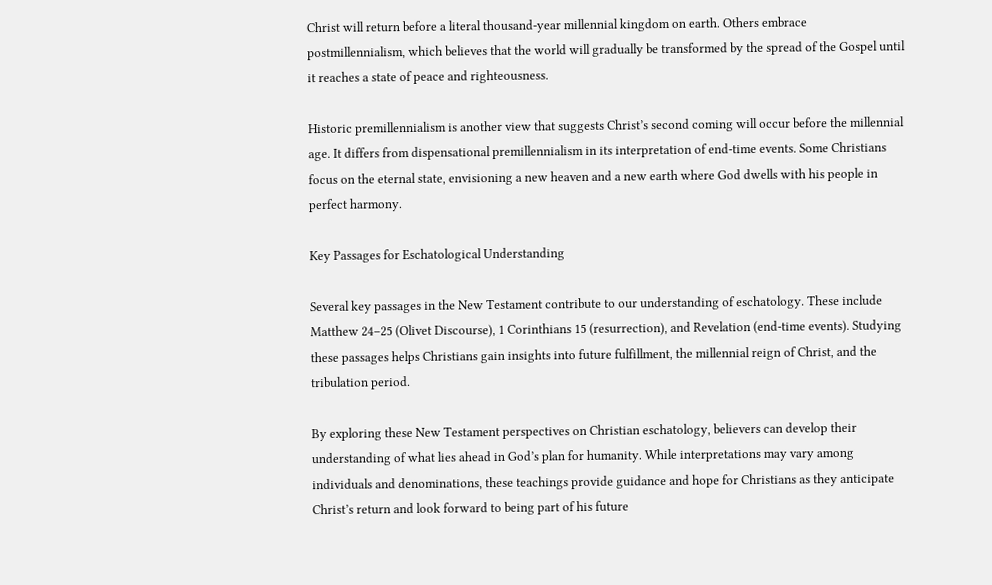Christ will return before a literal thousand-year millennial kingdom on earth. Others embrace postmillennialism, which believes that the world will gradually be transformed by the spread of the Gospel until it reaches a state of peace and righteousness.

Historic premillennialism is another view that suggests Christ’s second coming will occur before the millennial age. It differs from dispensational premillennialism in its interpretation of end-time events. Some Christians focus on the eternal state, envisioning a new heaven and a new earth where God dwells with his people in perfect harmony.

Key Passages for Eschatological Understanding

Several key passages in the New Testament contribute to our understanding of eschatology. These include Matthew 24–25 (Olivet Discourse), 1 Corinthians 15 (resurrection), and Revelation (end-time events). Studying these passages helps Christians gain insights into future fulfillment, the millennial reign of Christ, and the tribulation period.

By exploring these New Testament perspectives on Christian eschatology, believers can develop their understanding of what lies ahead in God’s plan for humanity. While interpretations may vary among individuals and denominations, these teachings provide guidance and hope for Christians as they anticipate Christ’s return and look forward to being part of his future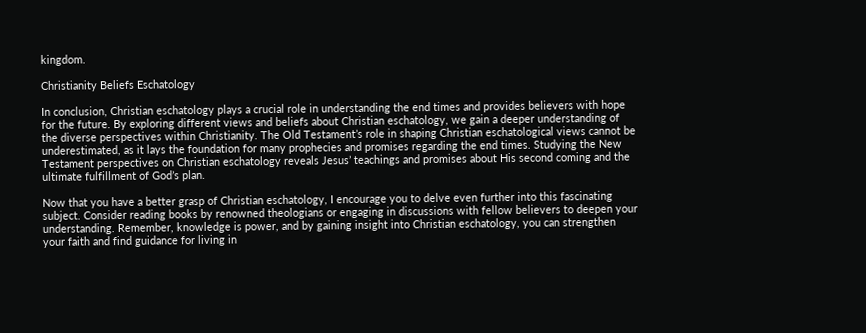kingdom.

Christianity Beliefs Eschatology

In conclusion, Christian eschatology plays a crucial role in understanding the end times and provides believers with hope for the future. By exploring different views and beliefs about Christian eschatology, we gain a deeper understanding of the diverse perspectives within Christianity. The Old Testament’s role in shaping Christian eschatological views cannot be underestimated, as it lays the foundation for many prophecies and promises regarding the end times. Studying the New Testament perspectives on Christian eschatology reveals Jesus’ teachings and promises about His second coming and the ultimate fulfillment of God’s plan.

Now that you have a better grasp of Christian eschatology, I encourage you to delve even further into this fascinating subject. Consider reading books by renowned theologians or engaging in discussions with fellow believers to deepen your understanding. Remember, knowledge is power, and by gaining insight into Christian eschatology, you can strengthen your faith and find guidance for living in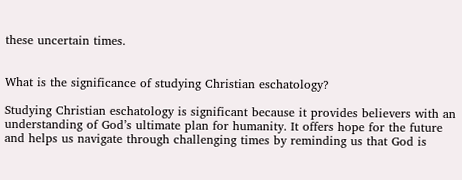these uncertain times.


What is the significance of studying Christian eschatology?

Studying Christian eschatology is significant because it provides believers with an understanding of God’s ultimate plan for humanity. It offers hope for the future and helps us navigate through challenging times by reminding us that God is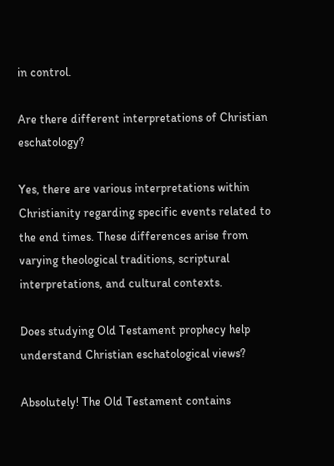in control.

Are there different interpretations of Christian eschatology?

Yes, there are various interpretations within Christianity regarding specific events related to the end times. These differences arise from varying theological traditions, scriptural interpretations, and cultural contexts.

Does studying Old Testament prophecy help understand Christian eschatological views?

Absolutely! The Old Testament contains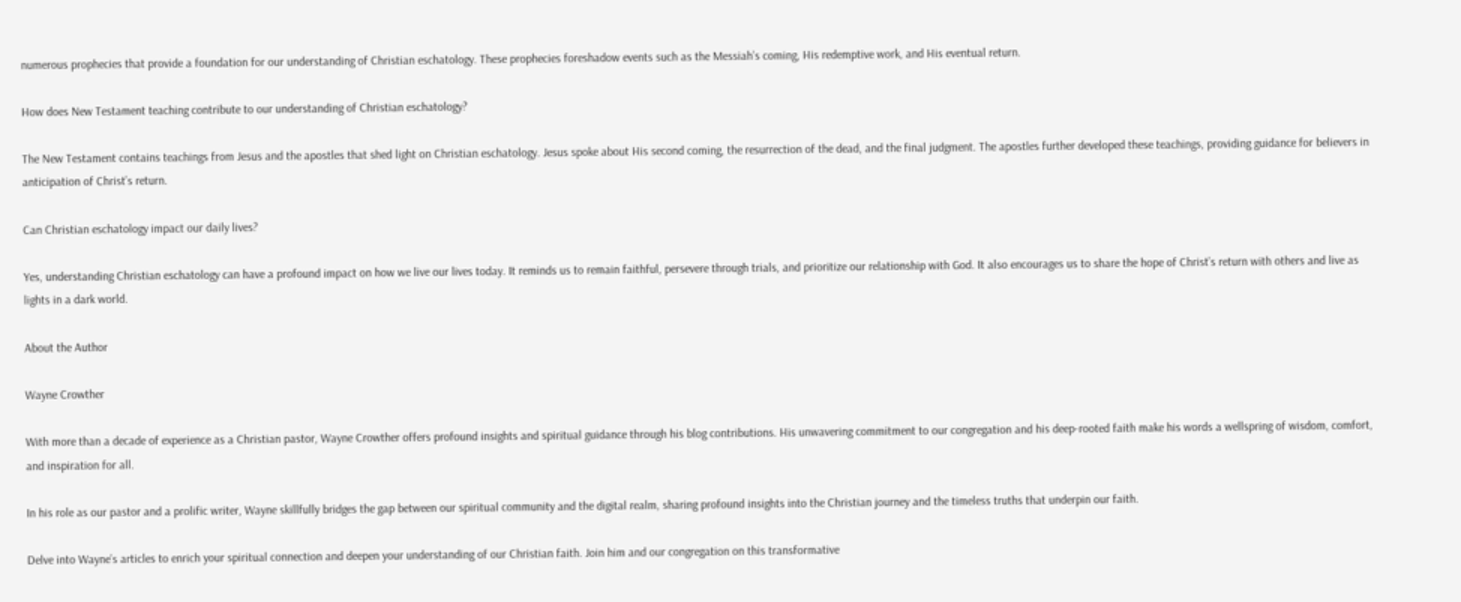numerous prophecies that provide a foundation for our understanding of Christian eschatology. These prophecies foreshadow events such as the Messiah’s coming, His redemptive work, and His eventual return.

How does New Testament teaching contribute to our understanding of Christian eschatology?

The New Testament contains teachings from Jesus and the apostles that shed light on Christian eschatology. Jesus spoke about His second coming, the resurrection of the dead, and the final judgment. The apostles further developed these teachings, providing guidance for believers in anticipation of Christ’s return.

Can Christian eschatology impact our daily lives?

Yes, understanding Christian eschatology can have a profound impact on how we live our lives today. It reminds us to remain faithful, persevere through trials, and prioritize our relationship with God. It also encourages us to share the hope of Christ’s return with others and live as lights in a dark world.

About the Author

Wayne Crowther

With more than a decade of experience as a Christian pastor, Wayne Crowther offers profound insights and spiritual guidance through his blog contributions. His unwavering commitment to our congregation and his deep-rooted faith make his words a wellspring of wisdom, comfort, and inspiration for all.

In his role as our pastor and a prolific writer, Wayne skillfully bridges the gap between our spiritual community and the digital realm, sharing profound insights into the Christian journey and the timeless truths that underpin our faith.

Delve into Wayne’s articles to enrich your spiritual connection and deepen your understanding of our Christian faith. Join him and our congregation on this transformative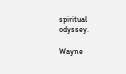spiritual odyssey.

Wayne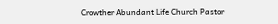Crowther Abundant Life Church Pastor